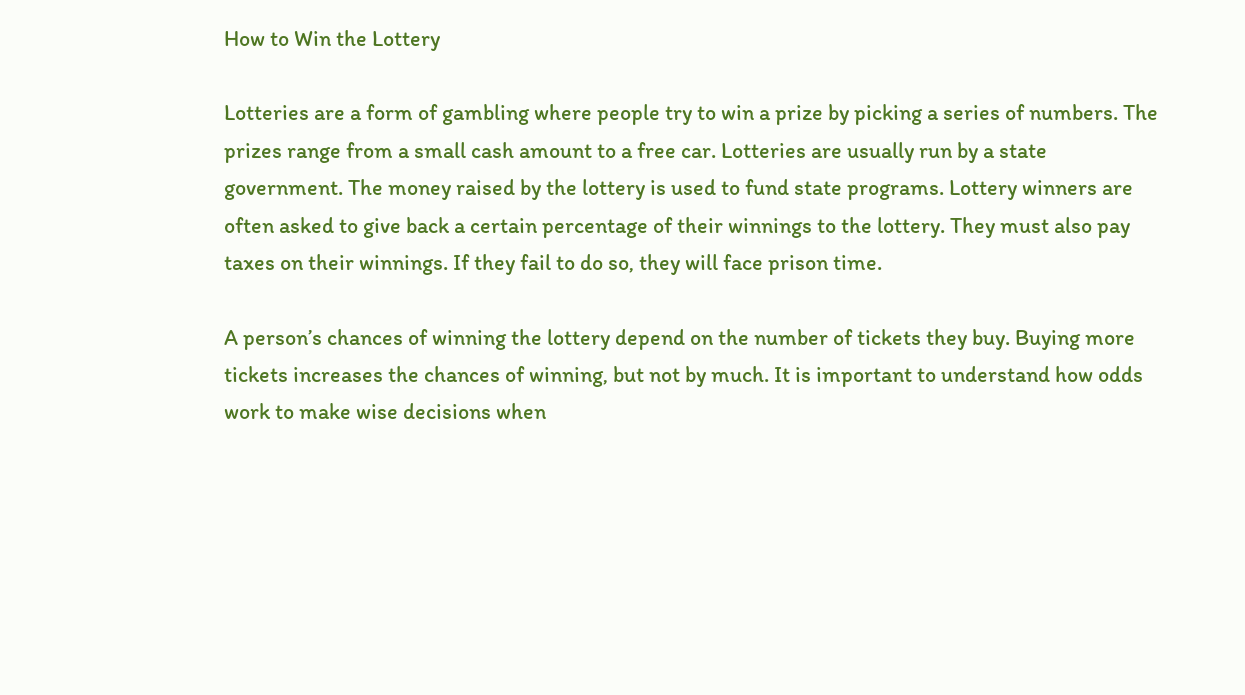How to Win the Lottery

Lotteries are a form of gambling where people try to win a prize by picking a series of numbers. The prizes range from a small cash amount to a free car. Lotteries are usually run by a state government. The money raised by the lottery is used to fund state programs. Lottery winners are often asked to give back a certain percentage of their winnings to the lottery. They must also pay taxes on their winnings. If they fail to do so, they will face prison time.

A person’s chances of winning the lottery depend on the number of tickets they buy. Buying more tickets increases the chances of winning, but not by much. It is important to understand how odds work to make wise decisions when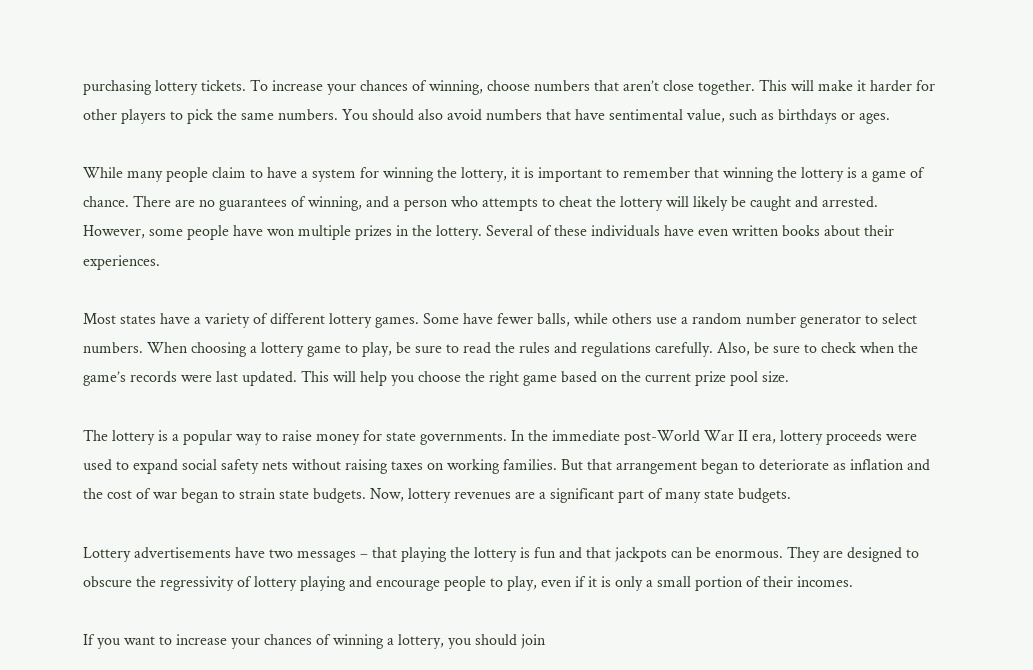purchasing lottery tickets. To increase your chances of winning, choose numbers that aren’t close together. This will make it harder for other players to pick the same numbers. You should also avoid numbers that have sentimental value, such as birthdays or ages.

While many people claim to have a system for winning the lottery, it is important to remember that winning the lottery is a game of chance. There are no guarantees of winning, and a person who attempts to cheat the lottery will likely be caught and arrested. However, some people have won multiple prizes in the lottery. Several of these individuals have even written books about their experiences.

Most states have a variety of different lottery games. Some have fewer balls, while others use a random number generator to select numbers. When choosing a lottery game to play, be sure to read the rules and regulations carefully. Also, be sure to check when the game’s records were last updated. This will help you choose the right game based on the current prize pool size.

The lottery is a popular way to raise money for state governments. In the immediate post-World War II era, lottery proceeds were used to expand social safety nets without raising taxes on working families. But that arrangement began to deteriorate as inflation and the cost of war began to strain state budgets. Now, lottery revenues are a significant part of many state budgets.

Lottery advertisements have two messages – that playing the lottery is fun and that jackpots can be enormous. They are designed to obscure the regressivity of lottery playing and encourage people to play, even if it is only a small portion of their incomes.

If you want to increase your chances of winning a lottery, you should join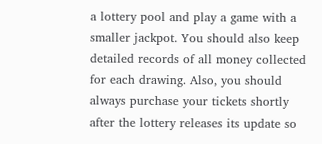a lottery pool and play a game with a smaller jackpot. You should also keep detailed records of all money collected for each drawing. Also, you should always purchase your tickets shortly after the lottery releases its update so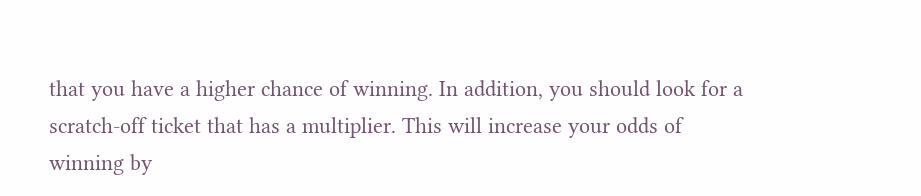that you have a higher chance of winning. In addition, you should look for a scratch-off ticket that has a multiplier. This will increase your odds of winning by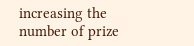increasing the number of prize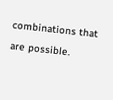combinations that are possible.